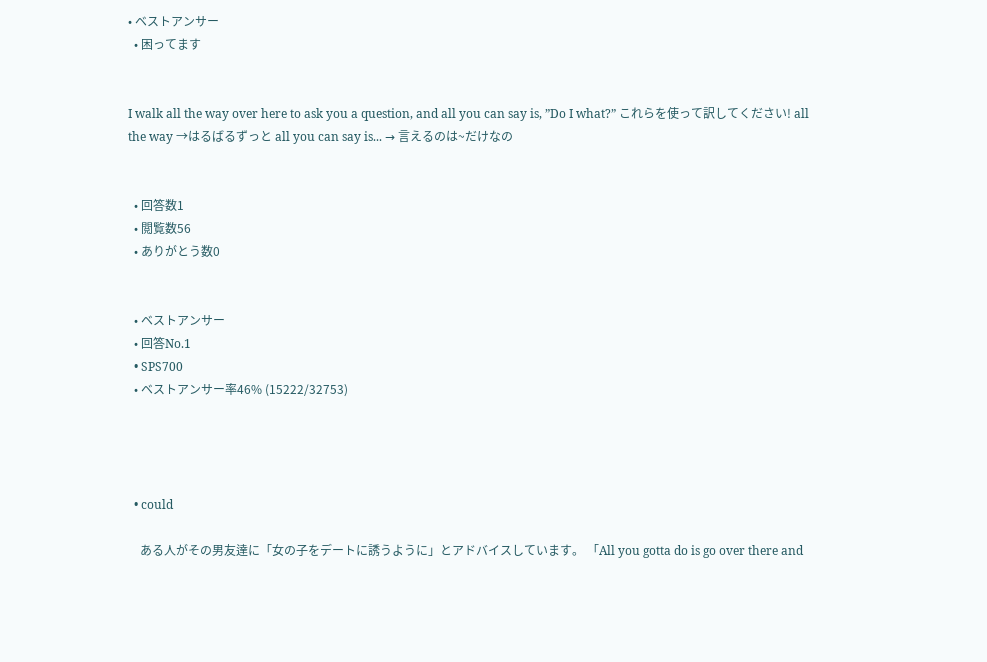• ベストアンサー
  • 困ってます


I walk all the way over here to ask you a question, and all you can say is, ”Do I what?” これらを使って訳してください! all the way →はるばるずっと all you can say is... → 言えるのは~だけなの


  • 回答数1
  • 閲覧数56
  • ありがとう数0


  • ベストアンサー
  • 回答No.1
  • SPS700
  • ベストアンサー率46% (15222/32753)




  • could

    ある人がその男友達に「女の子をデートに誘うように」とアドバイスしています。 「All you gotta do is go over there and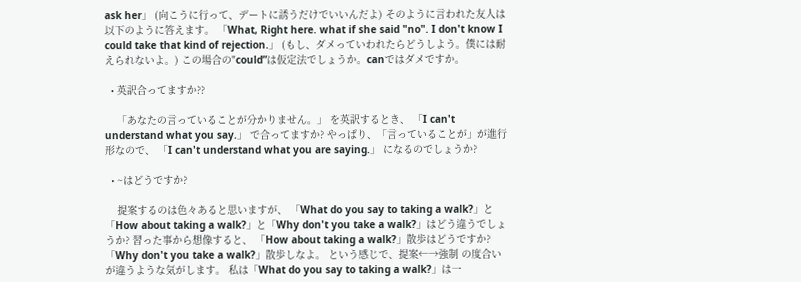ask her」 (向こうに行って、デートに誘うだけでいいんだよ) そのように言われた友人は以下のように答えます。 「What, Right here. what if she said "no". I don't know I could take that kind of rejection.」 (もし、ダメっていわれたらどうしよう。僕には耐えられないよ。) この場合の"could”は仮定法でしょうか。canではダメですか。

  • 英訳合ってますか??

    「あなたの言っていることが分かりません。」 を英訳するとき、 「I can't understand what you say.」 で合ってますか? やっぱり、「言っていることが」が進行形なので、 「I can't understand what you are saying.」 になるのでしょうか?

  • ~はどうですか?

    提案するのは色々あると思いますが、 「What do you say to taking a walk?」と「How about taking a walk?」と「Why don't you take a walk?」はどう違うでしょうか? 習った事から想像すると、 「How about taking a walk?」散歩はどうですか? 「Why don't you take a walk?」散歩しなよ。 という感じで、提案←→強制 の度合いが違うような気がします。 私は「What do you say to taking a walk?」は一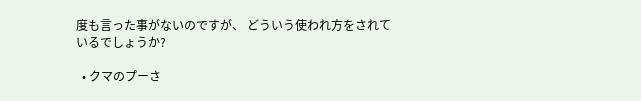度も言った事がないのですが、 どういう使われ方をされているでしょうか?

  • クマのプーさ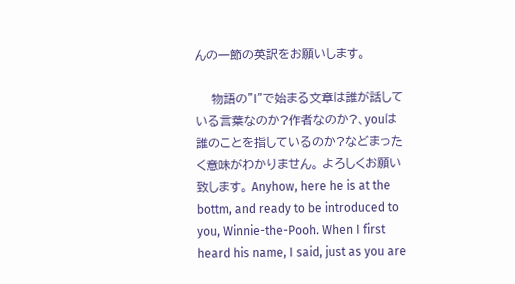んの一節の英訳をお願いします。

    物語の”I”で始まる文章は誰が話している言葉なのか?作者なのか?、youは誰のことを指しているのか?などまったく意味がわかりません。 よろしくお願い致します。 Anyhow, here he is at the bottm, and ready to be introduced to you, Winnie-the-Pooh. When I first heard his name, I said, just as you are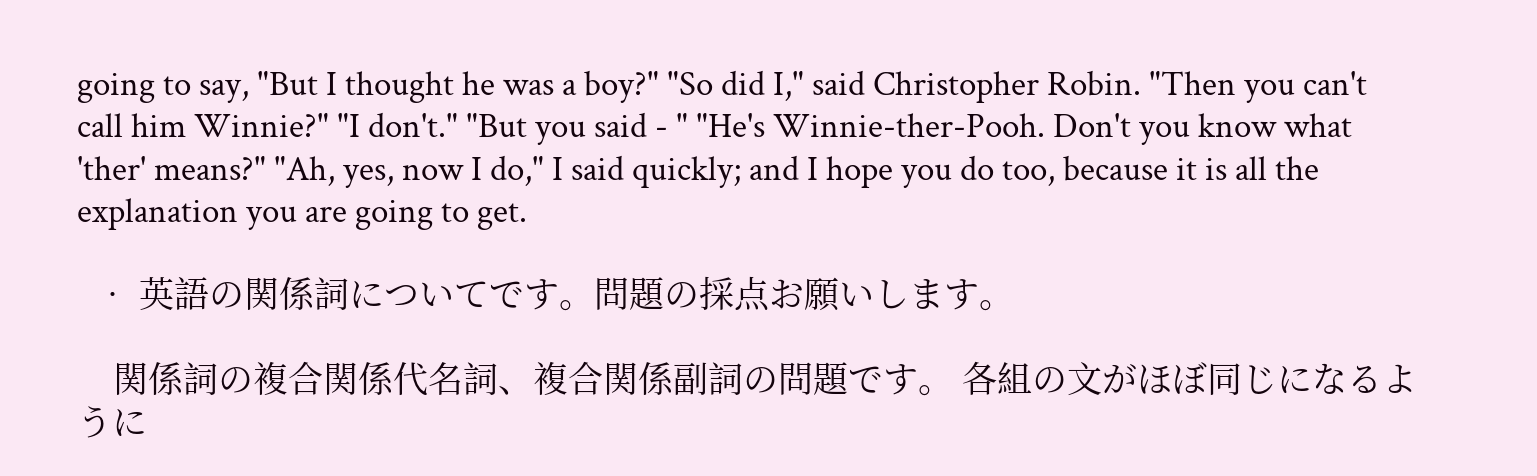going to say, "But I thought he was a boy?" "So did I," said Christopher Robin. "Then you can't call him Winnie?" "I don't." "But you said - " "He's Winnie-ther-Pooh. Don't you know what 'ther' means?" "Ah, yes, now I do," I said quickly; and I hope you do too, because it is all the explanation you are going to get.

  • 英語の関係詞についてです。問題の採点お願いします。

    関係詞の複合関係代名詞、複合関係副詞の問題です。 各組の文がほぼ同じになるように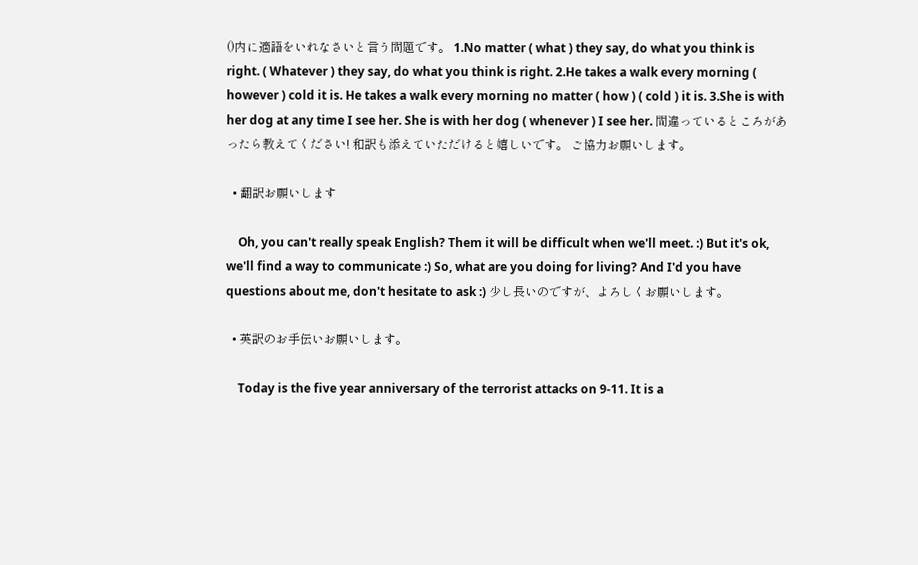()内に適語をいれなさいと言う問題です。 1.No matter ( what ) they say, do what you think is right. ( Whatever ) they say, do what you think is right. 2.He takes a walk every morning ( however ) cold it is. He takes a walk every morning no matter ( how ) ( cold ) it is. 3.She is with her dog at any time I see her. She is with her dog ( whenever ) I see her. 間違っているところがあったら教えてください! 和訳も添えていただけると嬉しいです。 ご協力お願いします。

  • 翻訳お願いします

    Oh, you can't really speak English? Them it will be difficult when we'll meet. :) But it's ok, we'll find a way to communicate :) So, what are you doing for living? And I'd you have questions about me, don't hesitate to ask :) 少し長いのですが、よろしくお願いします。

  • 英訳のお手伝いお願いします。

    Today is the five year anniversary of the terrorist attacks on 9-11. It is a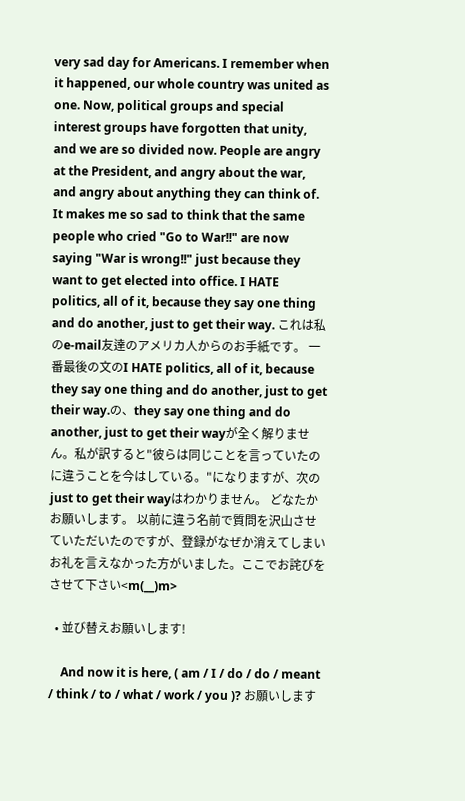very sad day for Americans. I remember when it happened, our whole country was united as one. Now, political groups and special interest groups have forgotten that unity, and we are so divided now. People are angry at the President, and angry about the war, and angry about anything they can think of. It makes me so sad to think that the same people who cried "Go to War!!" are now saying "War is wrong!!" just because they want to get elected into office. I HATE politics, all of it, because they say one thing and do another, just to get their way. これは私のe-mail友達のアメリカ人からのお手紙です。 一番最後の文のI HATE politics, all of it, because they say one thing and do another, just to get their way.の、they say one thing and do another, just to get their wayが全く解りません。私が訳すると"彼らは同じことを言っていたのに違うことを今はしている。"になりますが、次のjust to get their wayはわかりません。 どなたかお願いします。 以前に違う名前で質問を沢山させていただいたのですが、登録がなぜか消えてしまいお礼を言えなかった方がいました。ここでお詫びをさせて下さい<m(__)m>

  • 並び替えお願いします!

    And now it is here, ( am / I / do / do / meant / think / to / what / work / you )? お願いします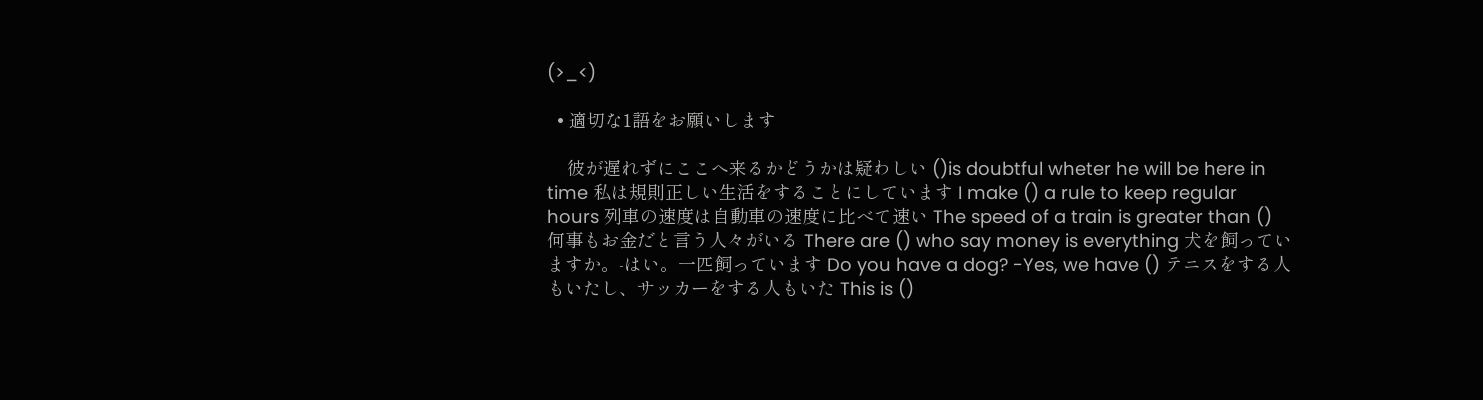(>_<)

  • 適切な1語をお願いします

    彼が遅れずにここへ来るかどうかは疑わしい ()is doubtful wheter he will be here in time 私は規則正しい生活をすることにしています I make () a rule to keep regular hours 列車の速度は自動車の速度に比べて速い The speed of a train is greater than () 何事もお金だと言う人々がいる There are () who say money is everything 犬を飼っていますか。-はい。一匹飼っています Do you have a dog? -Yes, we have () テニスをする人もいたし、サッカーをする人もいた This is ()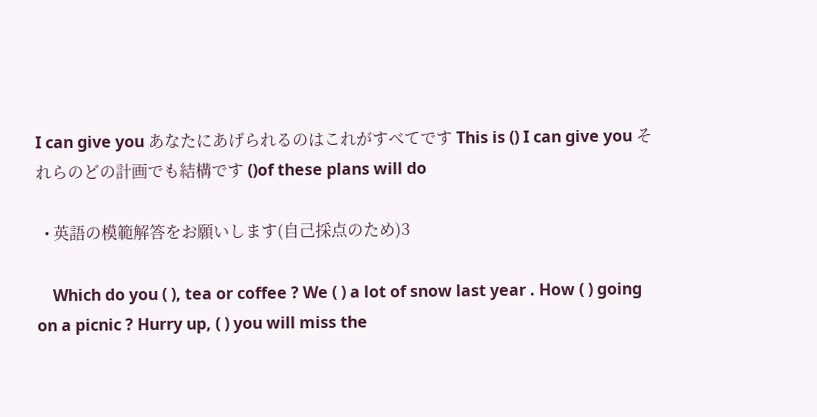I can give you あなたにあげられるのはこれがすべてです This is () I can give you それらのどの計画でも結構です ()of these plans will do

  • 英語の模範解答をお願いします(自己採点のため)3

    Which do you ( ), tea or coffee ? We ( ) a lot of snow last year . How ( ) going on a picnic ? Hurry up, ( ) you will miss the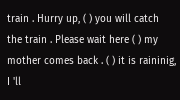train . Hurry up, ( ) you will catch the train . Please wait here ( ) my mother comes back . ( ) it is raininig, I 'll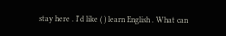stay here . I'd like ( ) learn English . What can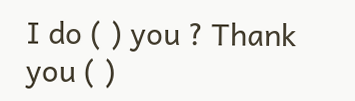I do ( ) you ? Thank you ( )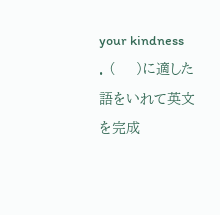your kindness . (    )に適した語をいれて英文を完成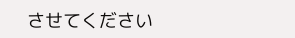させてください